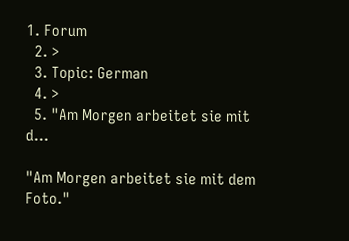1. Forum
  2. >
  3. Topic: German
  4. >
  5. "Am Morgen arbeitet sie mit d…

"Am Morgen arbeitet sie mit dem Foto."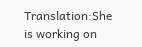Translation:She is working on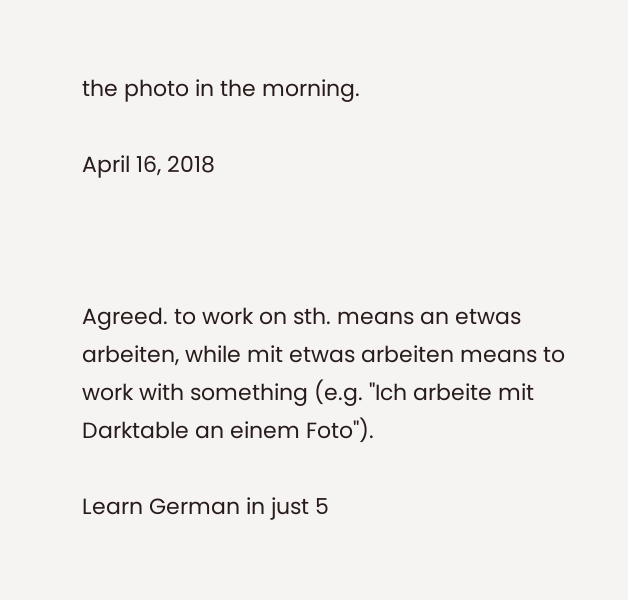the photo in the morning.

April 16, 2018



Agreed. to work on sth. means an etwas arbeiten, while mit etwas arbeiten means to work with something (e.g. "Ich arbeite mit Darktable an einem Foto").

Learn German in just 5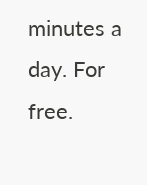minutes a day. For free.